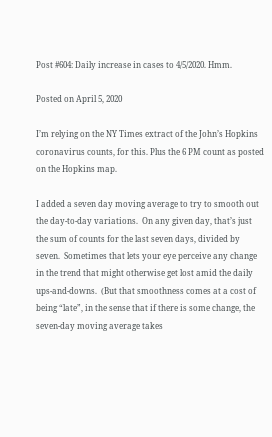Post #604: Daily increase in cases to 4/5/2020. Hmm.

Posted on April 5, 2020

I’m relying on the NY Times extract of the John’s Hopkins coronavirus counts, for this. Plus the 6 PM count as posted on the Hopkins map.

I added a seven day moving average to try to smooth out the day-to-day variations.  On any given day, that’s just the sum of counts for the last seven days, divided by seven.  Sometimes that lets your eye perceive any change in the trend that might otherwise get lost amid the daily ups-and-downs.  (But that smoothness comes at a cost of being “late”, in the sense that if there is some change, the seven-day moving average takes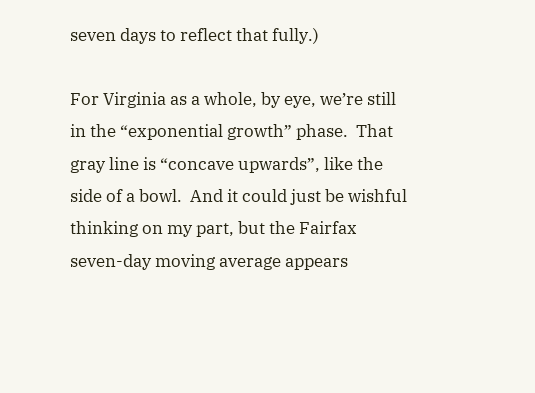seven days to reflect that fully.)

For Virginia as a whole, by eye, we’re still in the “exponential growth” phase.  That gray line is “concave upwards”, like the side of a bowl.  And it could just be wishful thinking on my part, but the Fairfax seven-day moving average appears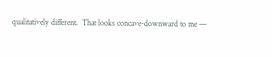qualitatively different.  That looks concave-downward to me —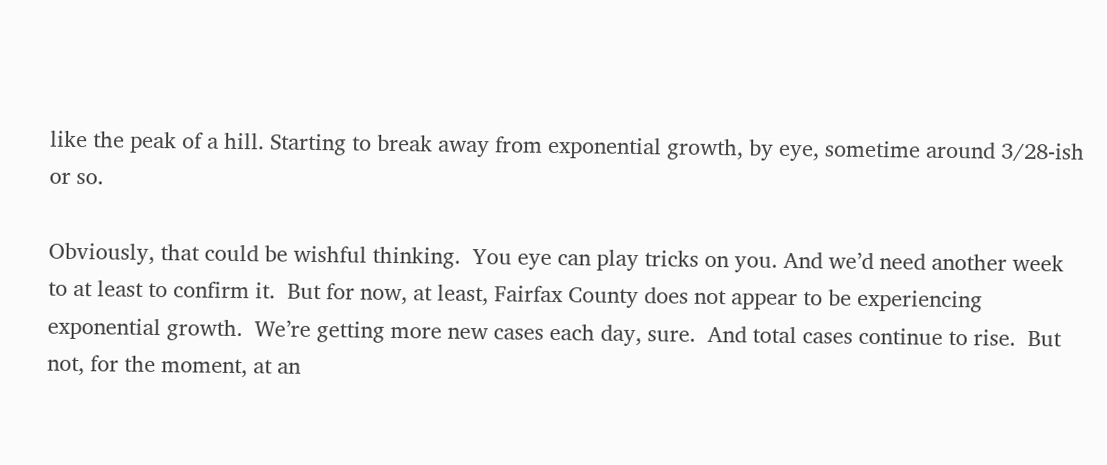like the peak of a hill. Starting to break away from exponential growth, by eye, sometime around 3/28-ish or so.

Obviously, that could be wishful thinking.  You eye can play tricks on you. And we’d need another week to at least to confirm it.  But for now, at least, Fairfax County does not appear to be experiencing exponential growth.  We’re getting more new cases each day, sure.  And total cases continue to rise.  But not, for the moment, at an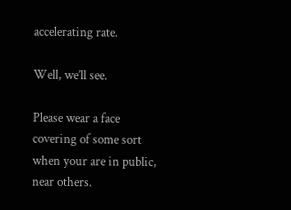accelerating rate.

Well, we’ll see.

Please wear a face covering of some sort when your are in public, near others.